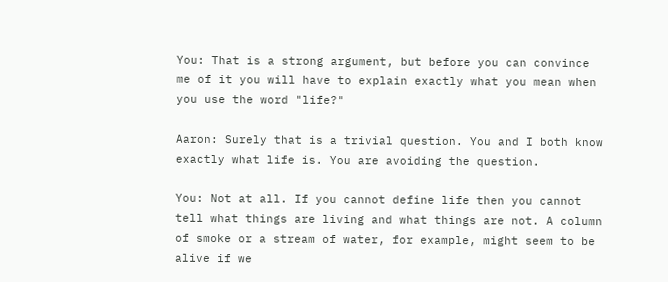You: That is a strong argument, but before you can convince me of it you will have to explain exactly what you mean when you use the word "life?"

Aaron: Surely that is a trivial question. You and I both know exactly what life is. You are avoiding the question.

You: Not at all. If you cannot define life then you cannot tell what things are living and what things are not. A column of smoke or a stream of water, for example, might seem to be alive if we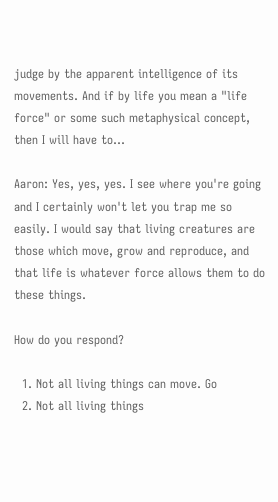judge by the apparent intelligence of its movements. And if by life you mean a "life force" or some such metaphysical concept, then I will have to...

Aaron: Yes, yes, yes. I see where you're going and I certainly won't let you trap me so easily. I would say that living creatures are those which move, grow and reproduce, and that life is whatever force allows them to do these things.

How do you respond?

  1. Not all living things can move. Go
  2. Not all living things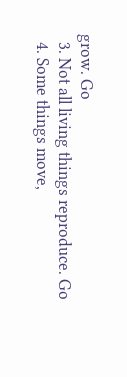grow. Go
  3. Not all living things reproduce. Go
  4. Some things move,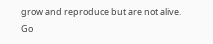grow and reproduce but are not alive. Go